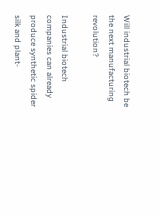Will industrial biotech be the next manufacturing revolution?

Industrial biotech companies can already produce synthetic spider silk and plant-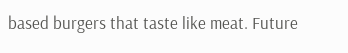based burgers that taste like meat. Future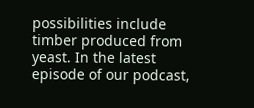possibilities include timber produced from yeast. In the latest episode of our podcast,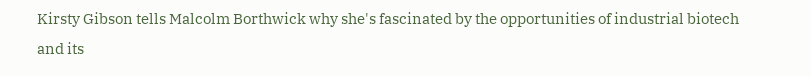Kirsty Gibson tells Malcolm Borthwick why she's fascinated by the opportunities of industrial biotech and its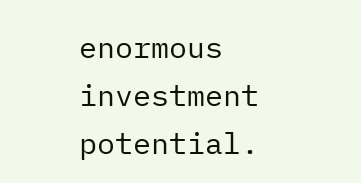enormous investment potential.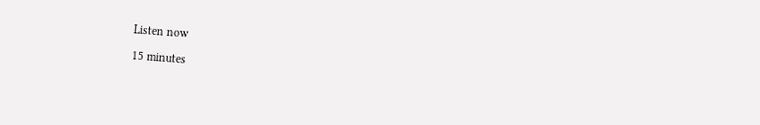Listen now

15 minutes